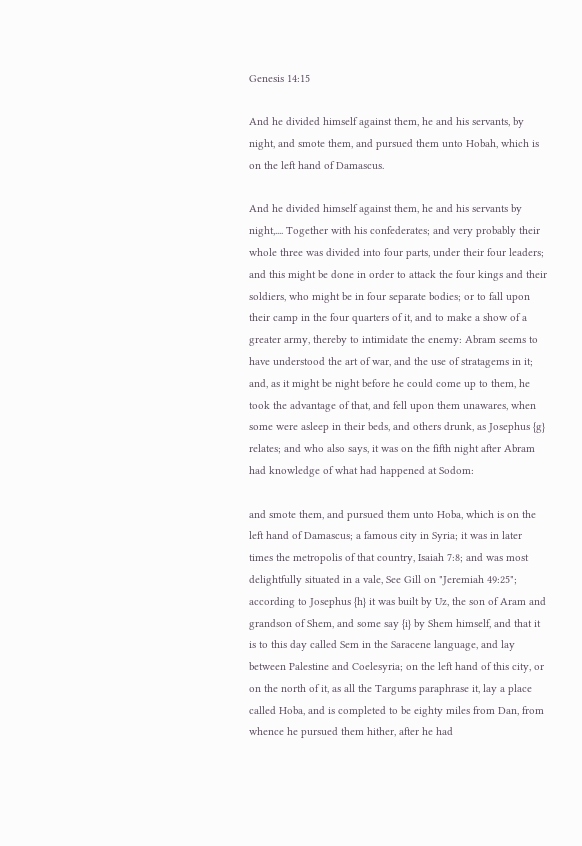Genesis 14:15

And he divided himself against them, he and his servants, by night, and smote them, and pursued them unto Hobah, which is on the left hand of Damascus.

And he divided himself against them, he and his servants by night,.... Together with his confederates; and very probably their whole three was divided into four parts, under their four leaders; and this might be done in order to attack the four kings and their soldiers, who might be in four separate bodies; or to fall upon their camp in the four quarters of it, and to make a show of a greater army, thereby to intimidate the enemy: Abram seems to have understood the art of war, and the use of stratagems in it; and, as it might be night before he could come up to them, he took the advantage of that, and fell upon them unawares, when some were asleep in their beds, and others drunk, as Josephus {g} relates; and who also says, it was on the fifth night after Abram had knowledge of what had happened at Sodom:

and smote them, and pursued them unto Hoba, which is on the left hand of Damascus; a famous city in Syria; it was in later times the metropolis of that country, Isaiah 7:8; and was most delightfully situated in a vale, See Gill on "Jeremiah 49:25"; according to Josephus {h} it was built by Uz, the son of Aram and grandson of Shem, and some say {i} by Shem himself, and that it is to this day called Sem in the Saracene language, and lay between Palestine and Coelesyria; on the left hand of this city, or on the north of it, as all the Targums paraphrase it, lay a place called Hoba, and is completed to be eighty miles from Dan, from whence he pursued them hither, after he had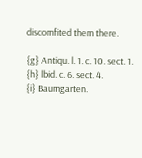discomfited them there.

{g} Antiqu. l. 1. c. 10. sect. 1.
{h} lbid. c. 6. sect. 4.
{i} Baumgarten.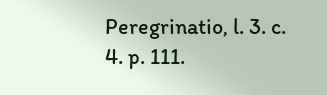Peregrinatio, l. 3. c. 4. p. 111.